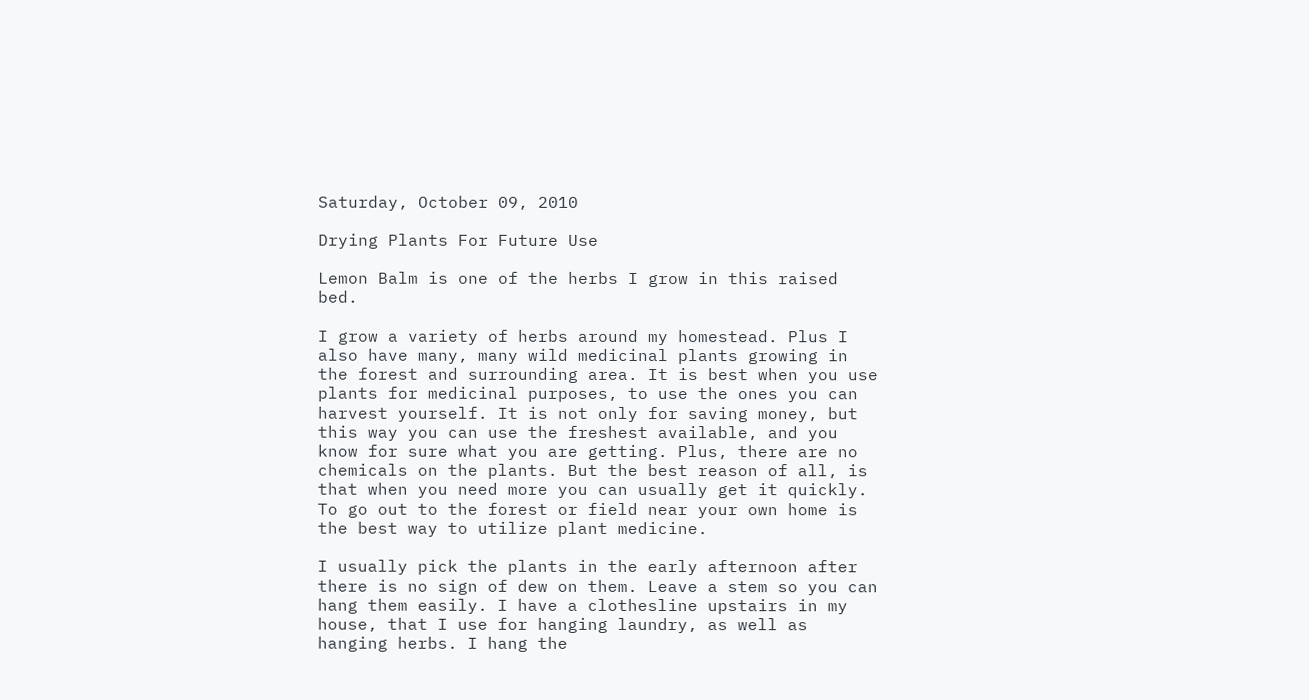Saturday, October 09, 2010

Drying Plants For Future Use

Lemon Balm is one of the herbs I grow in this raised bed.

I grow a variety of herbs around my homestead. Plus I also have many, many wild medicinal plants growing in the forest and surrounding area. It is best when you use plants for medicinal purposes, to use the ones you can harvest yourself. It is not only for saving money, but this way you can use the freshest available, and you know for sure what you are getting. Plus, there are no chemicals on the plants. But the best reason of all, is that when you need more you can usually get it quickly. To go out to the forest or field near your own home is the best way to utilize plant medicine.

I usually pick the plants in the early afternoon after there is no sign of dew on them. Leave a stem so you can hang them easily. I have a clothesline upstairs in my house, that I use for hanging laundry, as well as hanging herbs. I hang the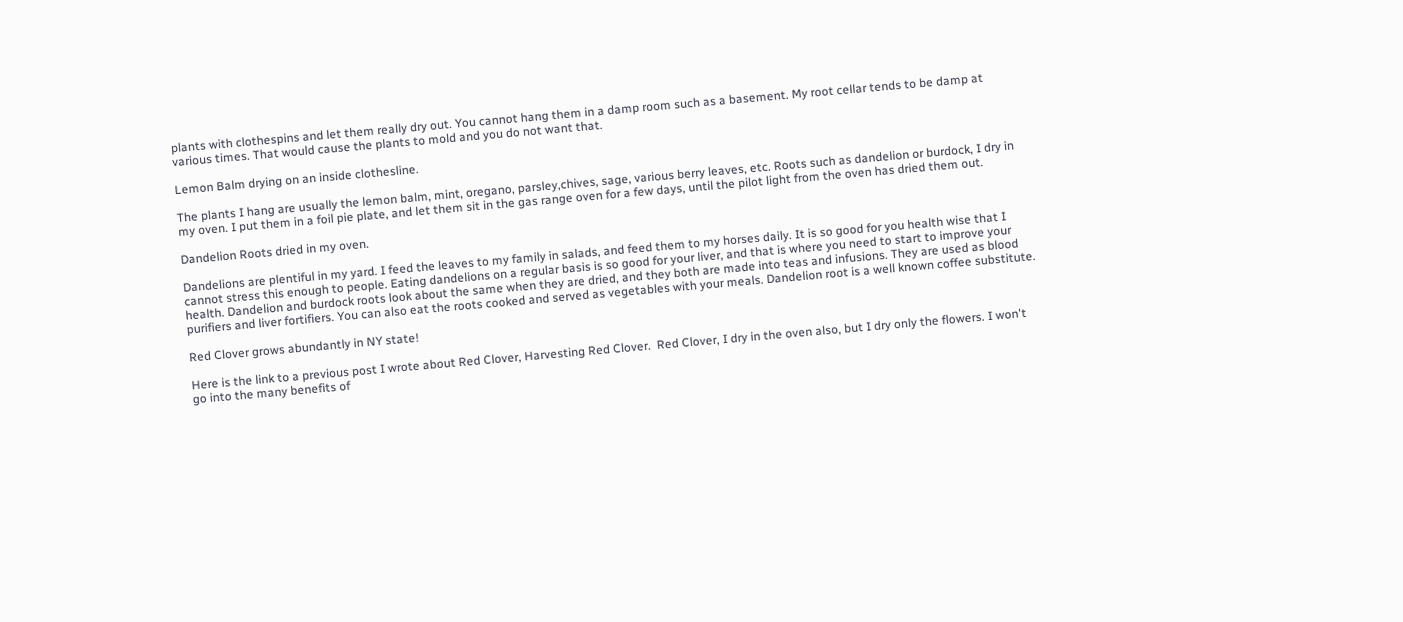plants with clothespins and let them really dry out. You cannot hang them in a damp room such as a basement. My root cellar tends to be damp at various times. That would cause the plants to mold and you do not want that.

Lemon Balm drying on an inside clothesline.

The plants I hang are usually the lemon balm, mint, oregano, parsley,chives, sage, various berry leaves, etc. Roots such as dandelion or burdock, I dry in my oven. I put them in a foil pie plate, and let them sit in the gas range oven for a few days, until the pilot light from the oven has dried them out.

Dandelion Roots dried in my oven.

Dandelions are plentiful in my yard. I feed the leaves to my family in salads, and feed them to my horses daily. It is so good for you health wise that I cannot stress this enough to people. Eating dandelions on a regular basis is so good for your liver, and that is where you need to start to improve your health. Dandelion and burdock roots look about the same when they are dried, and they both are made into teas and infusions. They are used as blood purifiers and liver fortifiers. You can also eat the roots cooked and served as vegetables with your meals. Dandelion root is a well known coffee substitute.

Red Clover grows abundantly in NY state!

Here is the link to a previous post I wrote about Red Clover, Harvesting Red Clover.  Red Clover, I dry in the oven also, but I dry only the flowers. I won't go into the many benefits of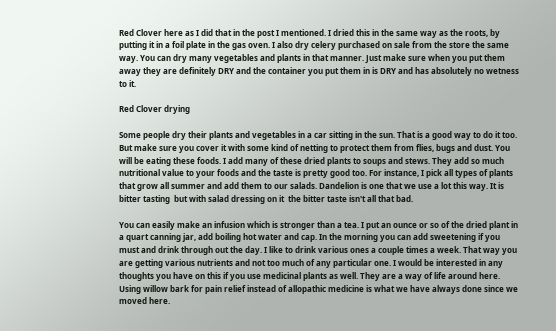Red Clover here as I did that in the post I mentioned. I dried this in the same way as the roots, by putting it in a foil plate in the gas oven. I also dry celery purchased on sale from the store the same way. You can dry many vegetables and plants in that manner. Just make sure when you put them away they are definitely DRY and the container you put them in is DRY and has absolutely no wetness to it.

Red Clover drying

Some people dry their plants and vegetables in a car sitting in the sun. That is a good way to do it too. But make sure you cover it with some kind of netting to protect them from flies, bugs and dust. You will be eating these foods. I add many of these dried plants to soups and stews. They add so much nutritional value to your foods and the taste is pretty good too. For instance, I pick all types of plants that grow all summer and add them to our salads. Dandelion is one that we use a lot this way. It is bitter tasting  but with salad dressing on it  the bitter taste isn't all that bad.

You can easily make an infusion which is stronger than a tea. I put an ounce or so of the dried plant in a quart canning jar, add boiling hot water and cap. In the morning you can add sweetening if you must and drink through out the day. I like to drink various ones a couple times a week. That way you are getting various nutrients and not too much of any particular one. I would be interested in any thoughts you have on this if you use medicinal plants as well. They are a way of life around here. Using willow bark for pain relief instead of allopathic medicine is what we have always done since we moved here.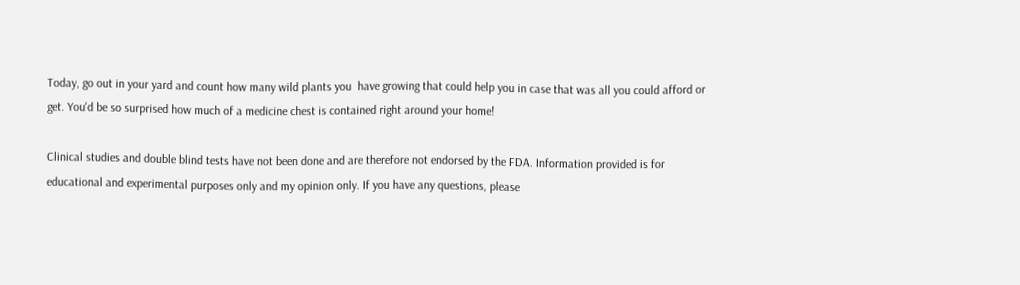Today, go out in your yard and count how many wild plants you  have growing that could help you in case that was all you could afford or get. You'd be so surprised how much of a medicine chest is contained right around your home!

Clinical studies and double blind tests have not been done and are therefore not endorsed by the FDA. Information provided is for educational and experimental purposes only and my opinion only. If you have any questions, please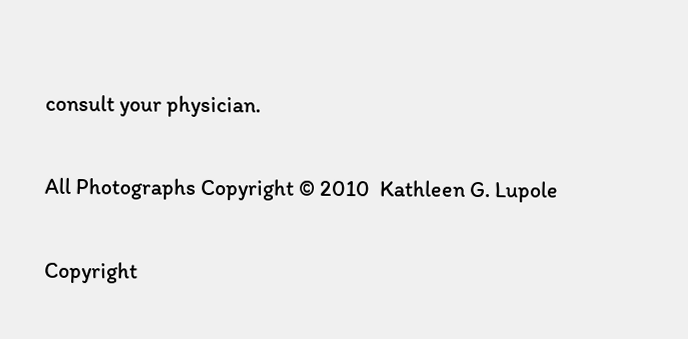consult your physician.

All Photographs Copyright © 2010  Kathleen G. Lupole

Copyright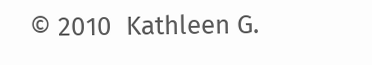© 2010  Kathleen G.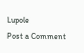Lupole
Post a Comment